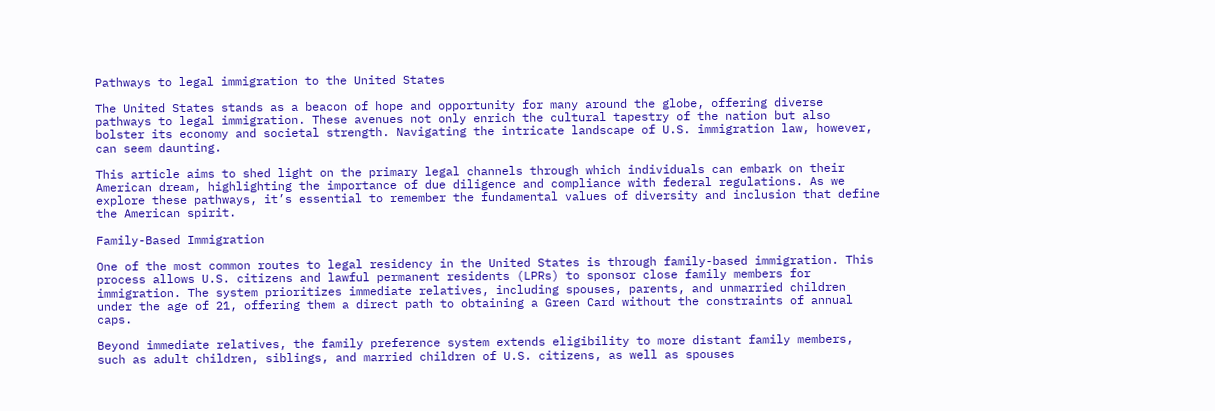Pathways to legal immigration to the United States

The United States stands as a beacon of hope and opportunity for many around the globe, offering diverse pathways to legal immigration. These avenues not only enrich the cultural tapestry of the nation but also bolster its economy and societal strength. Navigating the intricate landscape of U.S. immigration law, however, can seem daunting.

This article aims to shed light on the primary legal channels through which individuals can embark on their American dream, highlighting the importance of due diligence and compliance with federal regulations. As we explore these pathways, it’s essential to remember the fundamental values of diversity and inclusion that define the American spirit.

Family-Based Immigration

One of the most common routes to legal residency in the United States is through family-based immigration. This process allows U.S. citizens and lawful permanent residents (LPRs) to sponsor close family members for immigration. The system prioritizes immediate relatives, including spouses, parents, and unmarried children under the age of 21, offering them a direct path to obtaining a Green Card without the constraints of annual caps.

Beyond immediate relatives, the family preference system extends eligibility to more distant family members, such as adult children, siblings, and married children of U.S. citizens, as well as spouses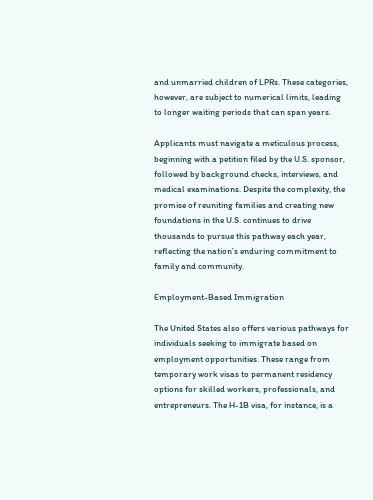and unmarried children of LPRs. These categories, however, are subject to numerical limits, leading to longer waiting periods that can span years.

Applicants must navigate a meticulous process, beginning with a petition filed by the U.S. sponsor, followed by background checks, interviews, and medical examinations. Despite the complexity, the promise of reuniting families and creating new foundations in the U.S. continues to drive thousands to pursue this pathway each year, reflecting the nation’s enduring commitment to family and community.

Employment-Based Immigration

The United States also offers various pathways for individuals seeking to immigrate based on employment opportunities. These range from temporary work visas to permanent residency options for skilled workers, professionals, and entrepreneurs. The H-1B visa, for instance, is a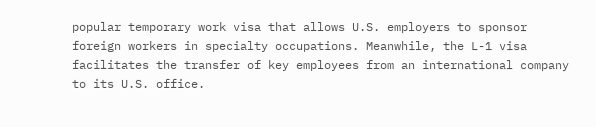popular temporary work visa that allows U.S. employers to sponsor foreign workers in specialty occupations. Meanwhile, the L-1 visa facilitates the transfer of key employees from an international company to its U.S. office.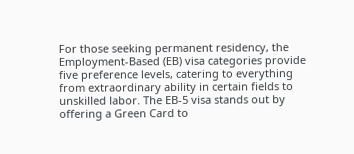For those seeking permanent residency, the Employment-Based (EB) visa categories provide five preference levels, catering to everything from extraordinary ability in certain fields to unskilled labor. The EB-5 visa stands out by offering a Green Card to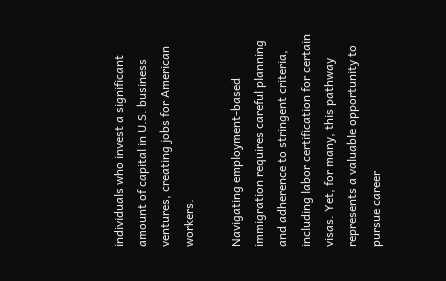individuals who invest a significant amount of capital in U.S. business ventures, creating jobs for American workers.

Navigating employment-based immigration requires careful planning and adherence to stringent criteria, including labor certification for certain visas. Yet, for many, this pathway represents a valuable opportunity to pursue career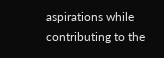aspirations while contributing to the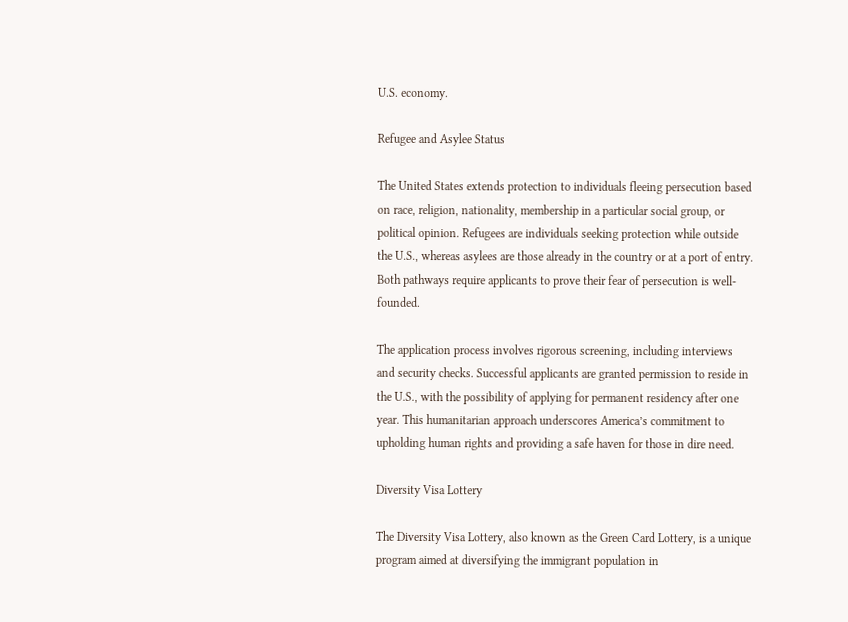U.S. economy.

Refugee and Asylee Status

The United States extends protection to individuals fleeing persecution based on race, religion, nationality, membership in a particular social group, or political opinion. Refugees are individuals seeking protection while outside the U.S., whereas asylees are those already in the country or at a port of entry. Both pathways require applicants to prove their fear of persecution is well-founded.

The application process involves rigorous screening, including interviews and security checks. Successful applicants are granted permission to reside in the U.S., with the possibility of applying for permanent residency after one year. This humanitarian approach underscores America’s commitment to upholding human rights and providing a safe haven for those in dire need.

Diversity Visa Lottery

The Diversity Visa Lottery, also known as the Green Card Lottery, is a unique program aimed at diversifying the immigrant population in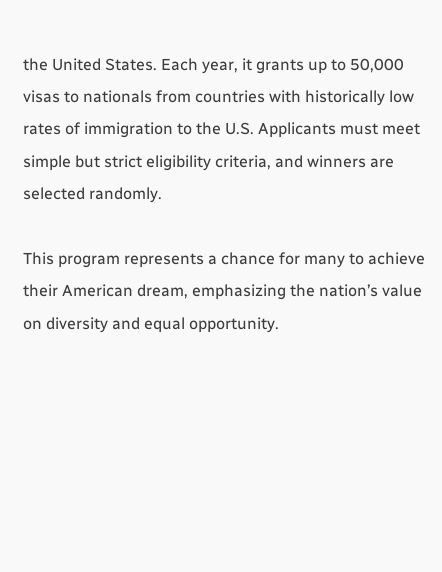the United States. Each year, it grants up to 50,000 visas to nationals from countries with historically low rates of immigration to the U.S. Applicants must meet simple but strict eligibility criteria, and winners are selected randomly.

This program represents a chance for many to achieve their American dream, emphasizing the nation’s value on diversity and equal opportunity.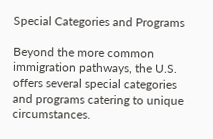Special Categories and Programs

Beyond the more common immigration pathways, the U.S. offers several special categories and programs catering to unique circumstances.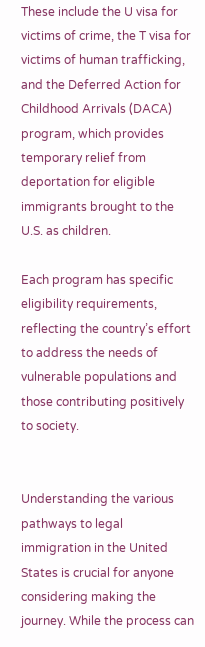These include the U visa for victims of crime, the T visa for victims of human trafficking, and the Deferred Action for Childhood Arrivals (DACA) program, which provides temporary relief from deportation for eligible immigrants brought to the U.S. as children.

Each program has specific eligibility requirements, reflecting the country’s effort to address the needs of vulnerable populations and those contributing positively to society.


Understanding the various pathways to legal immigration in the United States is crucial for anyone considering making the journey. While the process can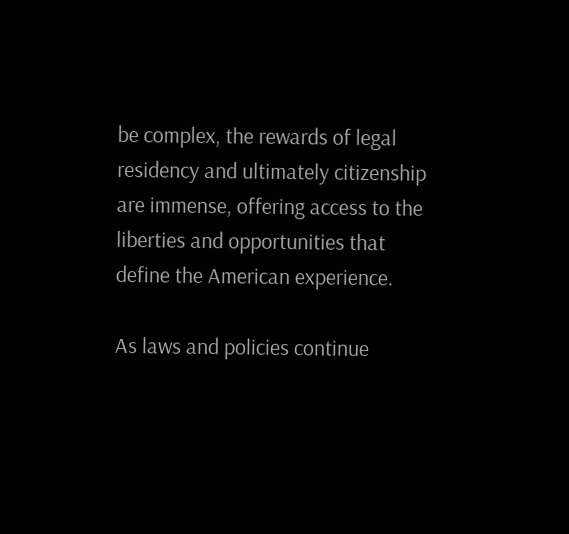be complex, the rewards of legal residency and ultimately citizenship are immense, offering access to the liberties and opportunities that define the American experience.

As laws and policies continue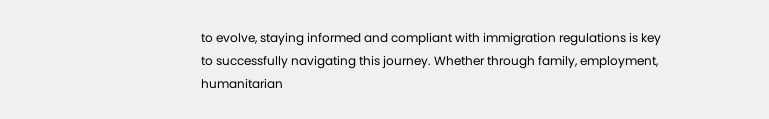to evolve, staying informed and compliant with immigration regulations is key to successfully navigating this journey. Whether through family, employment, humanitarian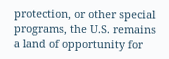protection, or other special programs, the U.S. remains a land of opportunity for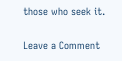those who seek it.

Leave a Comment